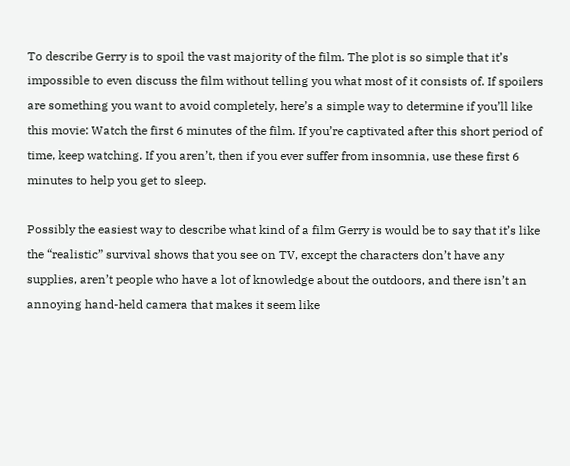To describe Gerry is to spoil the vast majority of the film. The plot is so simple that it’s impossible to even discuss the film without telling you what most of it consists of. If spoilers are something you want to avoid completely, here’s a simple way to determine if you’ll like this movie: Watch the first 6 minutes of the film. If you’re captivated after this short period of time, keep watching. If you aren’t, then if you ever suffer from insomnia, use these first 6 minutes to help you get to sleep.

Possibly the easiest way to describe what kind of a film Gerry is would be to say that it’s like the “realistic” survival shows that you see on TV, except the characters don’t have any supplies, aren’t people who have a lot of knowledge about the outdoors, and there isn’t an annoying hand-held camera that makes it seem like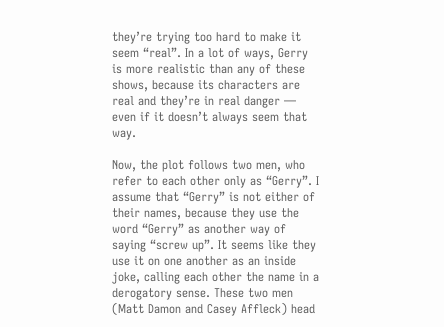they’re trying too hard to make it seem “real”. In a lot of ways, Gerry is more realistic than any of these shows, because its characters are real and they’re in real danger — even if it doesn’t always seem that way.

Now, the plot follows two men, who refer to each other only as “Gerry”. I assume that “Gerry” is not either of their names, because they use the word “Gerry” as another way of saying “screw up”. It seems like they use it on one another as an inside joke, calling each other the name in a derogatory sense. These two men (Matt Damon and Casey Affleck) head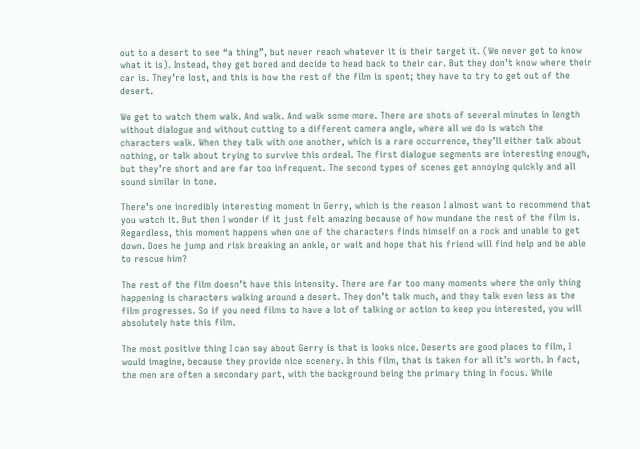out to a desert to see “a thing”, but never reach whatever it is their target it. (We never get to know what it is). Instead, they get bored and decide to head back to their car. But they don’t know where their car is. They’re lost, and this is how the rest of the film is spent; they have to try to get out of the desert.

We get to watch them walk. And walk. And walk some more. There are shots of several minutes in length without dialogue and without cutting to a different camera angle, where all we do is watch the characters walk. When they talk with one another, which is a rare occurrence, they’ll either talk about nothing, or talk about trying to survive this ordeal. The first dialogue segments are interesting enough, but they’re short and are far too infrequent. The second types of scenes get annoying quickly and all sound similar in tone.

There’s one incredibly interesting moment in Gerry, which is the reason I almost want to recommend that you watch it. But then I wonder if it just felt amazing because of how mundane the rest of the film is. Regardless, this moment happens when one of the characters finds himself on a rock and unable to get down. Does he jump and risk breaking an ankle, or wait and hope that his friend will find help and be able to rescue him?

The rest of the film doesn’t have this intensity. There are far too many moments where the only thing happening is characters walking around a desert. They don’t talk much, and they talk even less as the film progresses. So if you need films to have a lot of talking or action to keep you interested, you will absolutely hate this film.

The most positive thing I can say about Gerry is that is looks nice. Deserts are good places to film, I would imagine, because they provide nice scenery. In this film, that is taken for all it’s worth. In fact, the men are often a secondary part, with the background being the primary thing in focus. While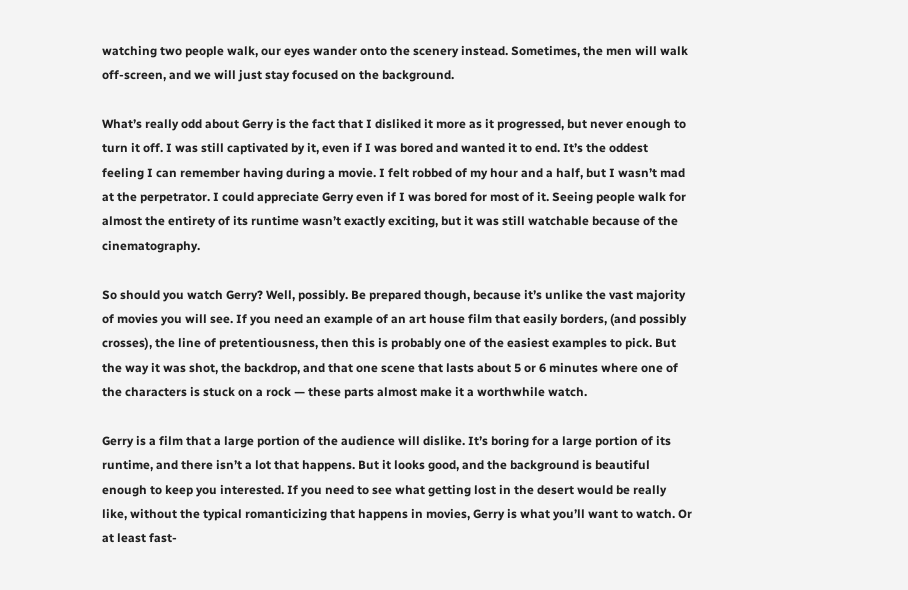watching two people walk, our eyes wander onto the scenery instead. Sometimes, the men will walk off-screen, and we will just stay focused on the background.

What’s really odd about Gerry is the fact that I disliked it more as it progressed, but never enough to turn it off. I was still captivated by it, even if I was bored and wanted it to end. It’s the oddest feeling I can remember having during a movie. I felt robbed of my hour and a half, but I wasn’t mad at the perpetrator. I could appreciate Gerry even if I was bored for most of it. Seeing people walk for almost the entirety of its runtime wasn’t exactly exciting, but it was still watchable because of the cinematography.

So should you watch Gerry? Well, possibly. Be prepared though, because it’s unlike the vast majority of movies you will see. If you need an example of an art house film that easily borders, (and possibly crosses), the line of pretentiousness, then this is probably one of the easiest examples to pick. But the way it was shot, the backdrop, and that one scene that lasts about 5 or 6 minutes where one of the characters is stuck on a rock — these parts almost make it a worthwhile watch.

Gerry is a film that a large portion of the audience will dislike. It’s boring for a large portion of its runtime, and there isn’t a lot that happens. But it looks good, and the background is beautiful enough to keep you interested. If you need to see what getting lost in the desert would be really like, without the typical romanticizing that happens in movies, Gerry is what you’ll want to watch. Or at least fast-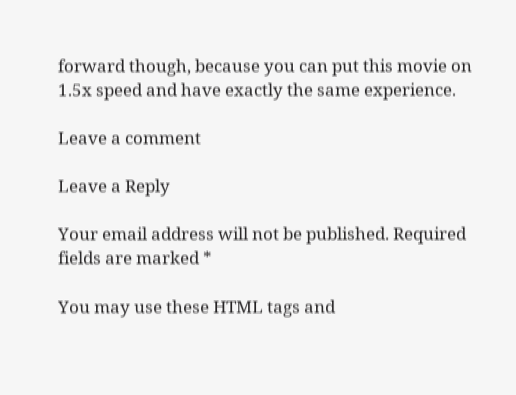forward though, because you can put this movie on 1.5x speed and have exactly the same experience.

Leave a comment

Leave a Reply

Your email address will not be published. Required fields are marked *

You may use these HTML tags and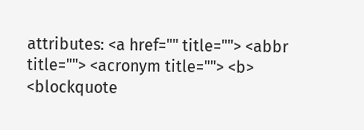attributes: <a href="" title=""> <abbr title=""> <acronym title=""> <b> <blockquote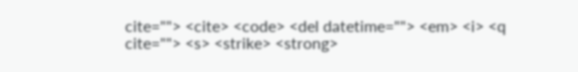cite=""> <cite> <code> <del datetime=""> <em> <i> <q cite=""> <s> <strike> <strong>